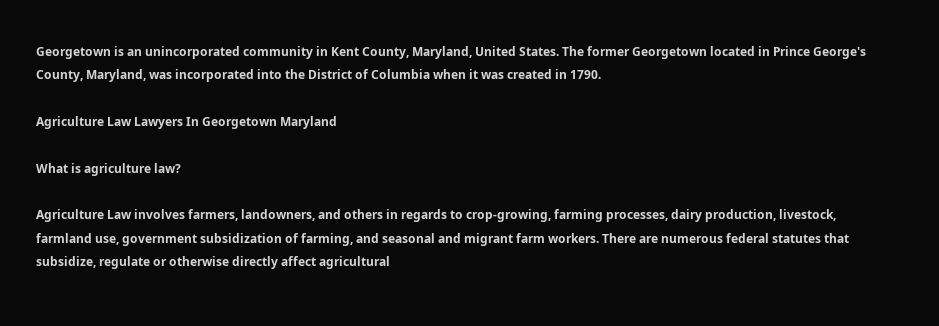Georgetown is an unincorporated community in Kent County, Maryland, United States. The former Georgetown located in Prince George's County, Maryland, was incorporated into the District of Columbia when it was created in 1790.

Agriculture Law Lawyers In Georgetown Maryland

What is agriculture law?

Agriculture Law involves farmers, landowners, and others in regards to crop-growing, farming processes, dairy production, livestock, farmland use, government subsidization of farming, and seasonal and migrant farm workers. There are numerous federal statutes that subsidize, regulate or otherwise directly affect agricultural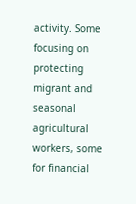activity. Some focusing on protecting migrant and seasonal agricultural workers, some for financial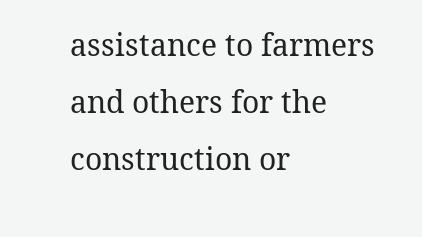assistance to farmers and others for the construction or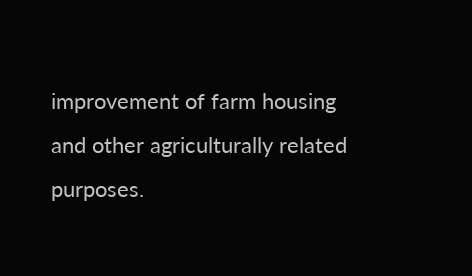improvement of farm housing and other agriculturally related purposes.